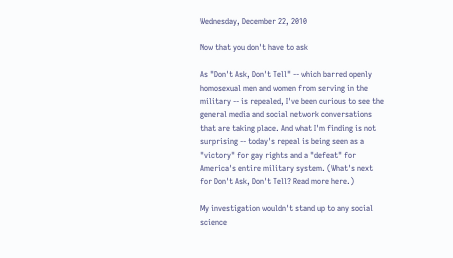Wednesday, December 22, 2010

Now that you don't have to ask

As "Don't Ask, Don't Tell" -- which barred openly homosexual men and women from serving in the military -- is repealed, I've been curious to see the general media and social network conversations that are taking place. And what I'm finding is not surprising -- today's repeal is being seen as a "victory" for gay rights and a "defeat" for America's entire military system. (What's next for Don't Ask, Don't Tell? Read more here.)

My investigation wouldn't stand up to any social science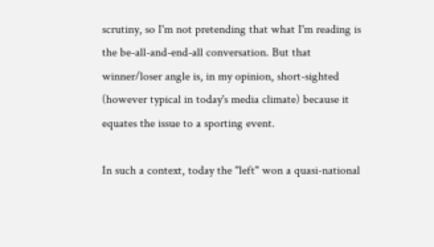scrutiny, so I'm not pretending that what I'm reading is the be-all-and-end-all conversation. But that winner/loser angle is, in my opinion, short-sighted (however typical in today's media climate) because it equates the issue to a sporting event.

In such a context, today the "left" won a quasi-national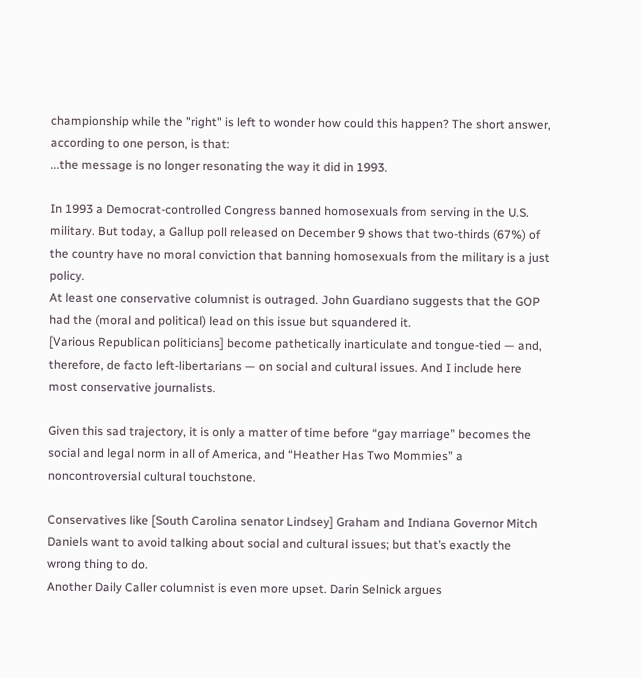championship while the "right" is left to wonder how could this happen? The short answer, according to one person, is that:
...the message is no longer resonating the way it did in 1993.

In 1993 a Democrat-controlled Congress banned homosexuals from serving in the U.S. military. But today, a Gallup poll released on December 9 shows that two-thirds (67%) of the country have no moral conviction that banning homosexuals from the military is a just policy.
At least one conservative columnist is outraged. John Guardiano suggests that the GOP had the (moral and political) lead on this issue but squandered it.
[Various Republican politicians] become pathetically inarticulate and tongue-tied — and, therefore, de facto left-libertarians — on social and cultural issues. And I include here most conservative journalists.

Given this sad trajectory, it is only a matter of time before “gay marriage” becomes the social and legal norm in all of America, and “Heather Has Two Mommies” a noncontroversial cultural touchstone.

Conservatives like [South Carolina senator Lindsey] Graham and Indiana Governor Mitch Daniels want to avoid talking about social and cultural issues; but that’s exactly the wrong thing to do.
Another Daily Caller columnist is even more upset. Darin Selnick argues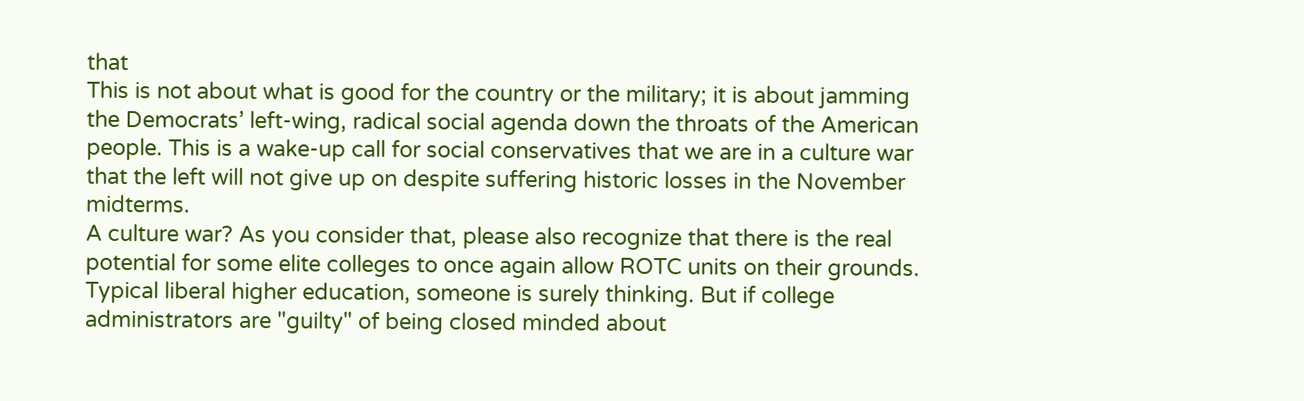that
This is not about what is good for the country or the military; it is about jamming the Democrats’ left-wing, radical social agenda down the throats of the American people. This is a wake-up call for social conservatives that we are in a culture war that the left will not give up on despite suffering historic losses in the November midterms.
A culture war? As you consider that, please also recognize that there is the real potential for some elite colleges to once again allow ROTC units on their grounds. Typical liberal higher education, someone is surely thinking. But if college administrators are "guilty" of being closed minded about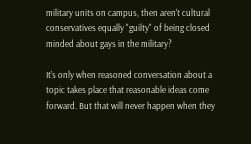military units on campus, then aren't cultural conservatives equally "guilty" of being closed minded about gays in the military?

It's only when reasoned conversation about a topic takes place that reasonable ideas come forward. But that will never happen when they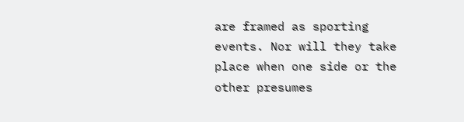are framed as sporting events. Nor will they take place when one side or the other presumes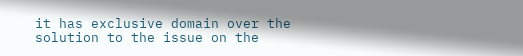it has exclusive domain over the solution to the issue on the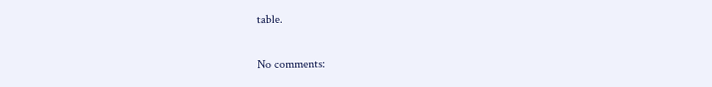table.

No comments: